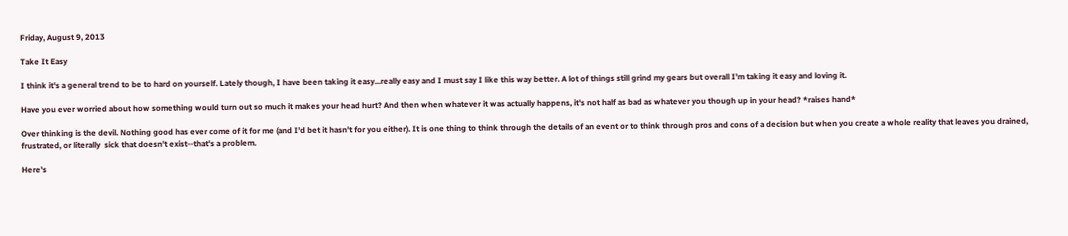Friday, August 9, 2013

Take It Easy

I think it's a general trend to be to hard on yourself. Lately though, I have been taking it easy...really easy and I must say I like this way better. A lot of things still grind my gears but overall I'm taking it easy and loving it.

Have you ever worried about how something would turn out so much it makes your head hurt? And then when whatever it was actually happens, it's not half as bad as whatever you though up in your head? *raises hand*

Over thinking is the devil. Nothing good has ever come of it for me (and I'd bet it hasn't for you either). It is one thing to think through the details of an event or to think through pros and cons of a decision but when you create a whole reality that leaves you drained, frustrated, or literally  sick that doesn't exist--that's a problem.

Here's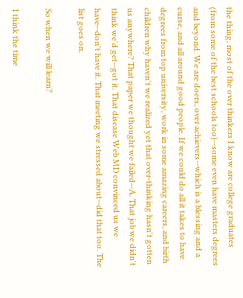the thing, most of the over thinkers I know are college graduates (from some of the best schools too)--some even have masters degrees and beyond. We are doers, over achievers--which is a blessing and a curse, and all around good people. If we could do all it takes to have degrees from top university, work in some amazing careers, and birth children why haven't we realized yet that over-thinking hasn't gotten us anywhere? That paper we thought we failed--A. That job we didn't think we'd get--got it. That disease Web MD convinced us we have--don't have it. That meeting we stressed about--did that too. The list goes on.

So when we will learn?

I think the time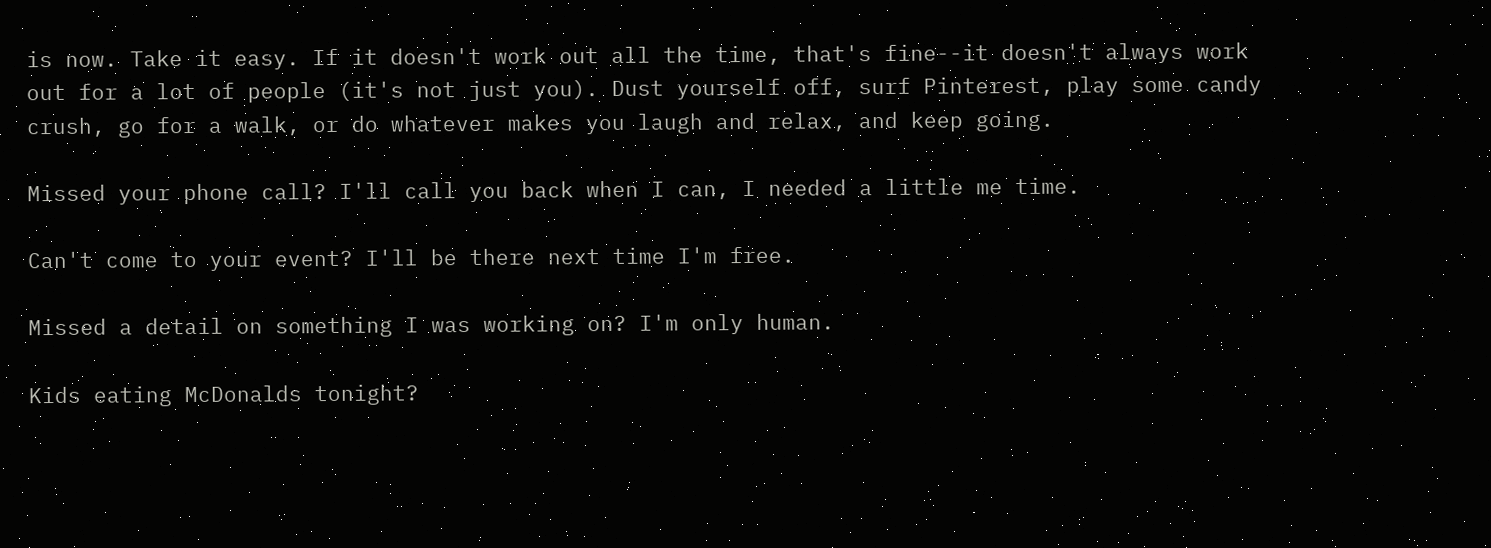is now. Take it easy. If it doesn't work out all the time, that's fine--it doesn't always work out for a lot of people (it's not just you). Dust yourself off, surf Pinterest, play some candy crush, go for a walk, or do whatever makes you laugh and relax, and keep going.

Missed your phone call? I'll call you back when I can, I needed a little me time.

Can't come to your event? I'll be there next time I'm free.

Missed a detail on something I was working on? I'm only human.

Kids eating McDonalds tonight?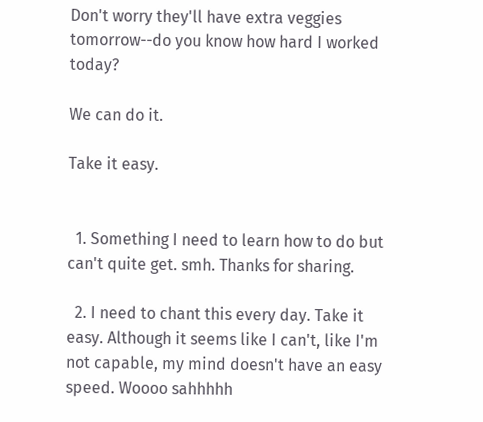Don't worry they'll have extra veggies tomorrow--do you know how hard I worked today?

We can do it.

Take it easy.


  1. Something I need to learn how to do but can't quite get. smh. Thanks for sharing.

  2. I need to chant this every day. Take it easy. Although it seems like I can't, like I'm not capable, my mind doesn't have an easy speed. Woooo sahhhhh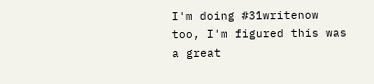I'm doing #31writenow too, I'm figured this was a great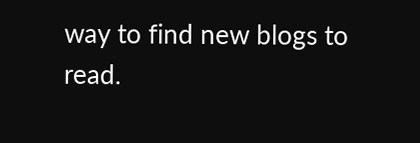way to find new blogs to read.